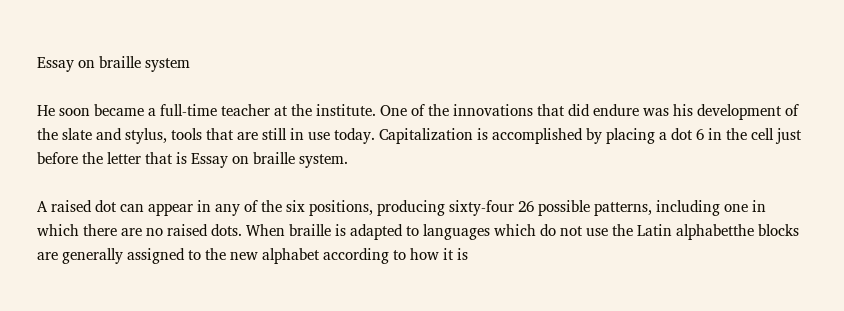Essay on braille system

He soon became a full-time teacher at the institute. One of the innovations that did endure was his development of the slate and stylus, tools that are still in use today. Capitalization is accomplished by placing a dot 6 in the cell just before the letter that is Essay on braille system.

A raised dot can appear in any of the six positions, producing sixty-four 26 possible patterns, including one in which there are no raised dots. When braille is adapted to languages which do not use the Latin alphabetthe blocks are generally assigned to the new alphabet according to how it is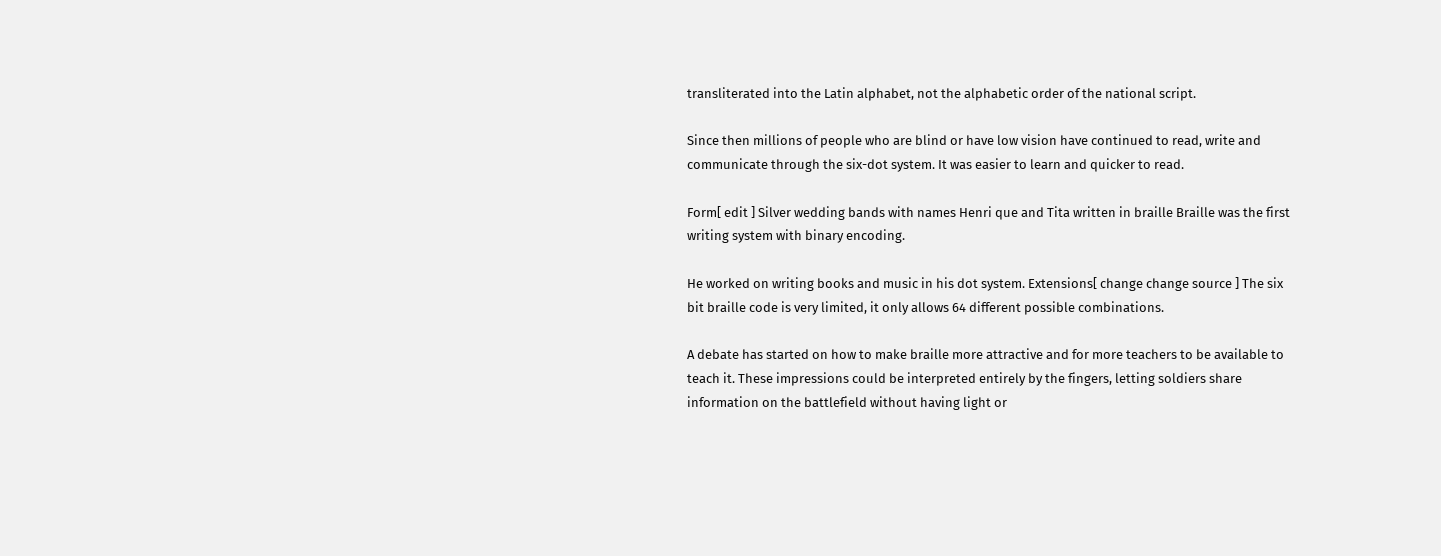transliterated into the Latin alphabet, not the alphabetic order of the national script.

Since then millions of people who are blind or have low vision have continued to read, write and communicate through the six-dot system. It was easier to learn and quicker to read.

Form[ edit ] Silver wedding bands with names Henri que and Tita written in braille Braille was the first writing system with binary encoding.

He worked on writing books and music in his dot system. Extensions[ change change source ] The six bit braille code is very limited, it only allows 64 different possible combinations.

A debate has started on how to make braille more attractive and for more teachers to be available to teach it. These impressions could be interpreted entirely by the fingers, letting soldiers share information on the battlefield without having light or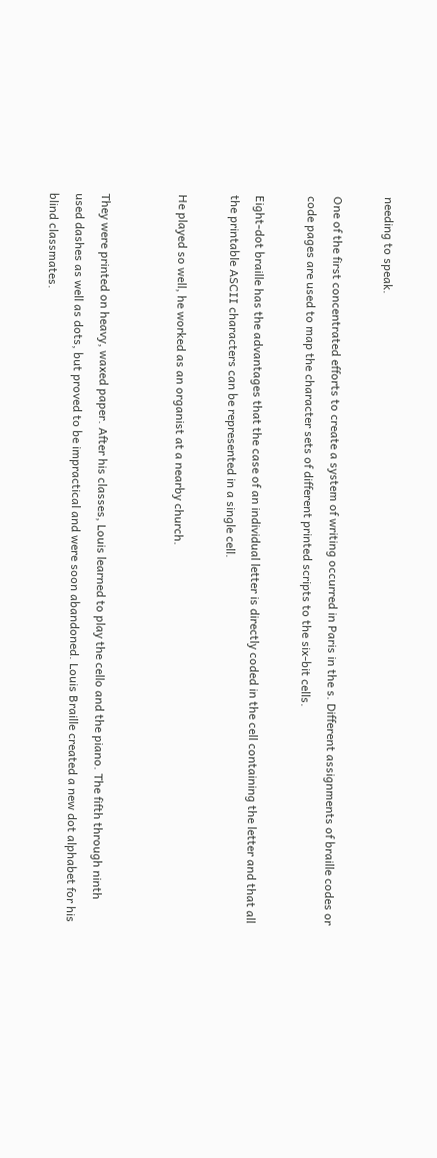needing to speak.

One of the first concentrated efforts to create a system of writing occurred in Paris in the s. Different assignments of braille codes or code pages are used to map the character sets of different printed scripts to the six-bit cells.

Eight-dot braille has the advantages that the case of an individual letter is directly coded in the cell containing the letter and that all the printable ASCII characters can be represented in a single cell.

He played so well, he worked as an organist at a nearby church.


They were printed on heavy, waxed paper. After his classes, Louis learned to play the cello and the piano. The fifth through ninth used dashes as well as dots, but proved to be impractical and were soon abandoned. Louis Braille created a new dot alphabet for his blind classmates.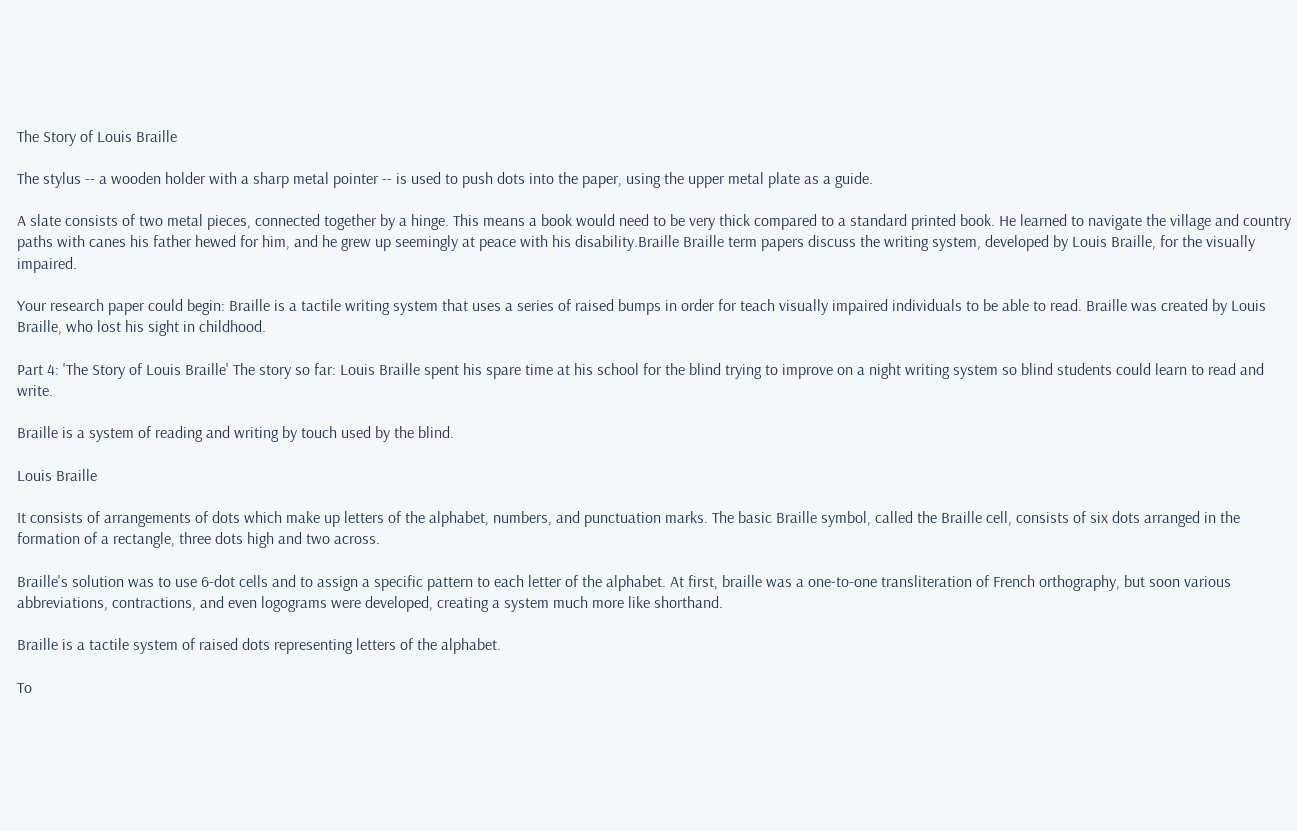The Story of Louis Braille

The stylus -- a wooden holder with a sharp metal pointer -- is used to push dots into the paper, using the upper metal plate as a guide.

A slate consists of two metal pieces, connected together by a hinge. This means a book would need to be very thick compared to a standard printed book. He learned to navigate the village and country paths with canes his father hewed for him, and he grew up seemingly at peace with his disability.Braille Braille term papers discuss the writing system, developed by Louis Braille, for the visually impaired.

Your research paper could begin: Braille is a tactile writing system that uses a series of raised bumps in order for teach visually impaired individuals to be able to read. Braille was created by Louis Braille, who lost his sight in childhood.

Part 4: 'The Story of Louis Braille' The story so far: Louis Braille spent his spare time at his school for the blind trying to improve on a night writing system so blind students could learn to read and write.

Braille is a system of reading and writing by touch used by the blind.

Louis Braille

It consists of arrangements of dots which make up letters of the alphabet, numbers, and punctuation marks. The basic Braille symbol, called the Braille cell, consists of six dots arranged in the formation of a rectangle, three dots high and two across.

Braille's solution was to use 6-dot cells and to assign a specific pattern to each letter of the alphabet. At first, braille was a one-to-one transliteration of French orthography, but soon various abbreviations, contractions, and even logograms were developed, creating a system much more like shorthand.

Braille is a tactile system of raised dots representing letters of the alphabet.

To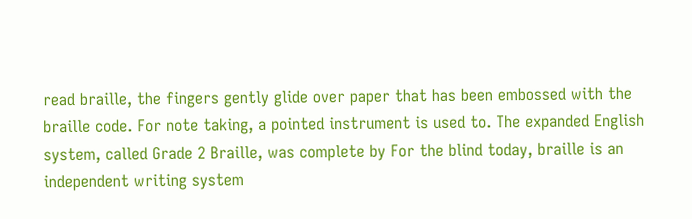read braille, the fingers gently glide over paper that has been embossed with the braille code. For note taking, a pointed instrument is used to. The expanded English system, called Grade 2 Braille, was complete by For the blind today, braille is an independent writing system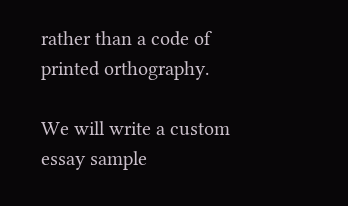rather than a code of printed orthography.

We will write a custom essay sample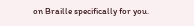on Braille specifically for you.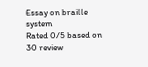Essay on braille system
Rated 0/5 based on 30 review